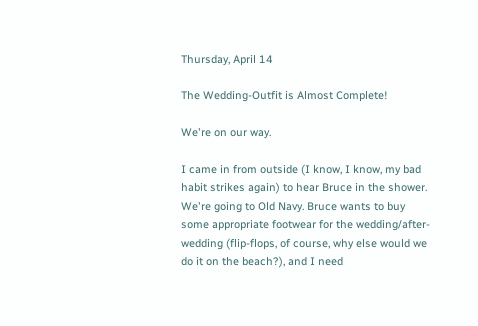Thursday, April 14

The Wedding-Outfit is Almost Complete!

We're on our way.

I came in from outside (I know, I know, my bad habit strikes again) to hear Bruce in the shower. We're going to Old Navy. Bruce wants to buy some appropriate footwear for the wedding/after-wedding (flip-flops, of course, why else would we do it on the beach?), and I need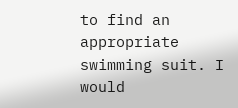to find an appropriate swimming suit. I would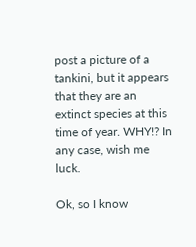post a picture of a tankini, but it appears that they are an extinct species at this time of year. WHY!? In any case, wish me luck.

Ok, so I know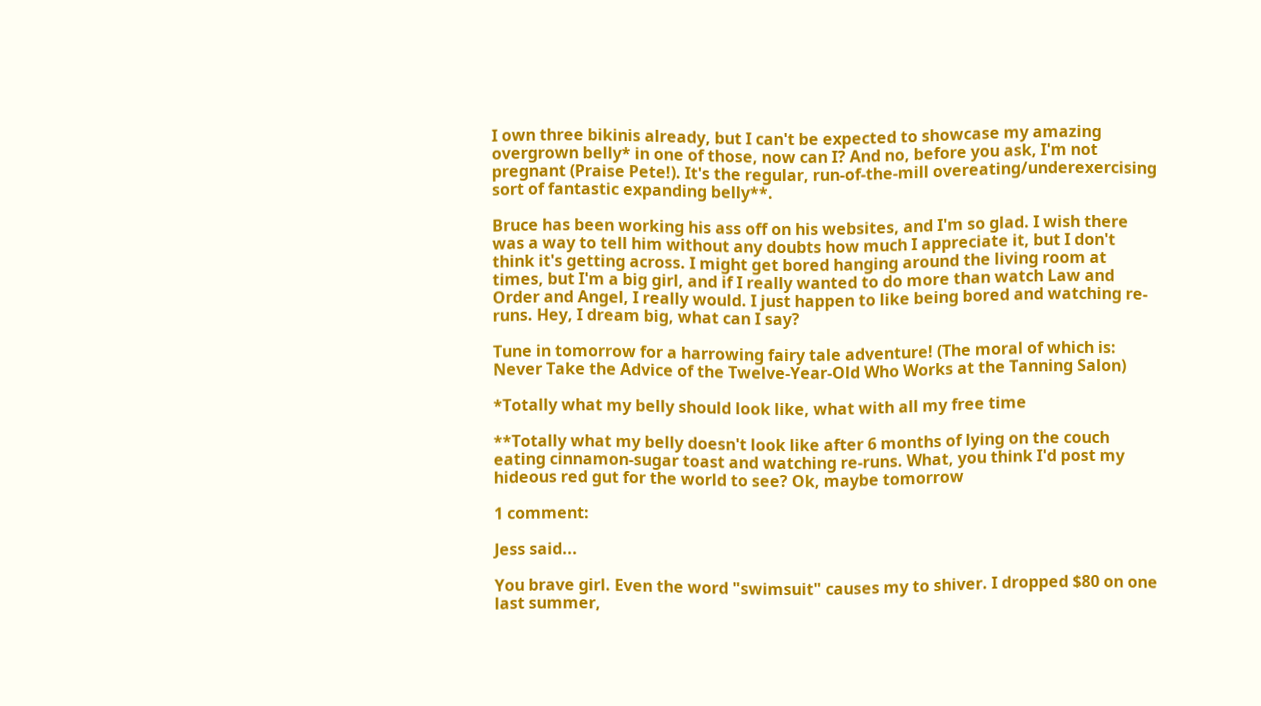I own three bikinis already, but I can't be expected to showcase my amazing overgrown belly* in one of those, now can I? And no, before you ask, I'm not pregnant (Praise Pete!). It's the regular, run-of-the-mill overeating/underexercising sort of fantastic expanding belly**.

Bruce has been working his ass off on his websites, and I'm so glad. I wish there was a way to tell him without any doubts how much I appreciate it, but I don't think it's getting across. I might get bored hanging around the living room at times, but I'm a big girl, and if I really wanted to do more than watch Law and Order and Angel, I really would. I just happen to like being bored and watching re-runs. Hey, I dream big, what can I say?

Tune in tomorrow for a harrowing fairy tale adventure! (The moral of which is: Never Take the Advice of the Twelve-Year-Old Who Works at the Tanning Salon)

*Totally what my belly should look like, what with all my free time

**Totally what my belly doesn't look like after 6 months of lying on the couch eating cinnamon-sugar toast and watching re-runs. What, you think I'd post my hideous red gut for the world to see? Ok, maybe tomorrow

1 comment:

Jess said...

You brave girl. Even the word "swimsuit" causes my to shiver. I dropped $80 on one last summer,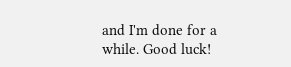and I'm done for a while. Good luck!